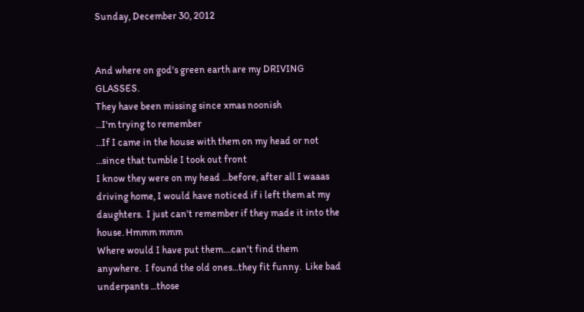Sunday, December 30, 2012


And where on god's green earth are my DRIVING GLASSES.
They have been missing since xmas noonish
...I'm trying to remember
...If I came in the house with them on my head or not ...since that tumble I took out front
I know they were on my head ...before, after all I waaas driving home, I would have noticed if i left them at my daughters.  I just can't remember if they made it into the house. Hmmm mmm
Where would I have put them....can't find them anywhere.  I found the old ones...they fit funny.  Like bad underpants ...those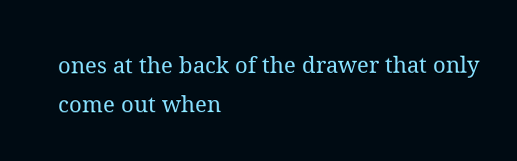ones at the back of the drawer that only come out when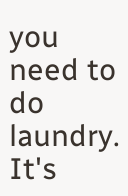you need to do laundry.
It's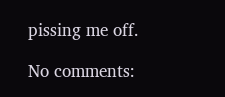pissing me off.

No comments: